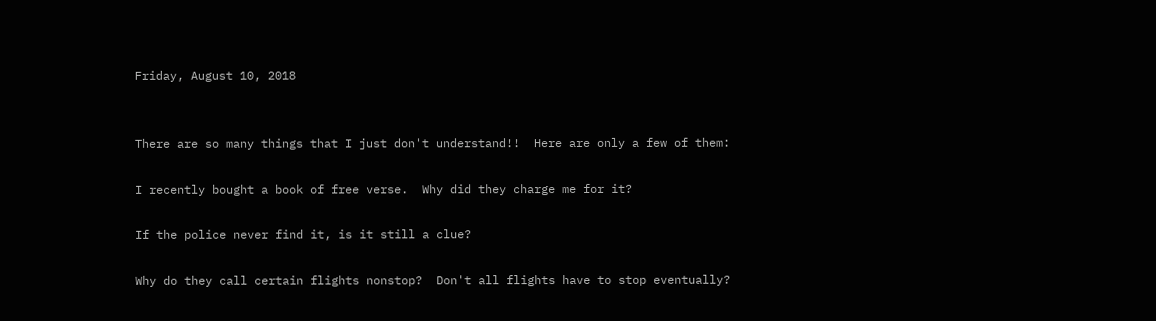Friday, August 10, 2018


There are so many things that I just don't understand!!  Here are only a few of them:

I recently bought a book of free verse.  Why did they charge me for it?

If the police never find it, is it still a clue?

Why do they call certain flights nonstop?  Don't all flights have to stop eventually?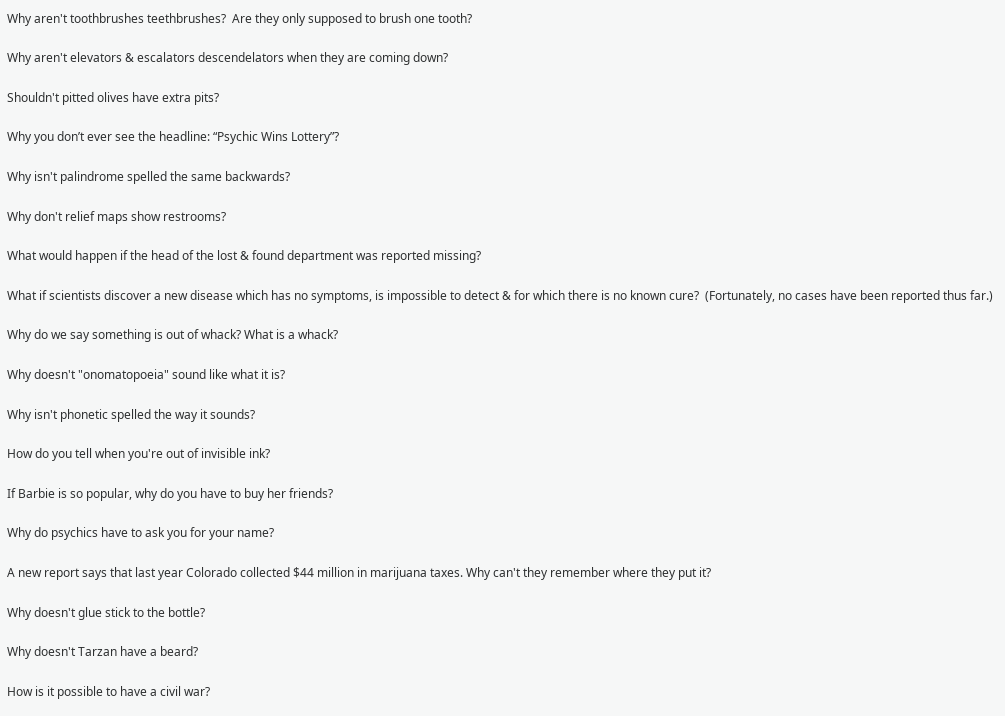Why aren't toothbrushes teethbrushes?  Are they only supposed to brush one tooth?

Why aren't elevators & escalators descendelators when they are coming down?

Shouldn't pitted olives have extra pits?

Why you don’t ever see the headline: “Psychic Wins Lottery”?

Why isn't palindrome spelled the same backwards?

Why don't relief maps show restrooms?

What would happen if the head of the lost & found department was reported missing?

What if scientists discover a new disease which has no symptoms, is impossible to detect & for which there is no known cure?  (Fortunately, no cases have been reported thus far.)

Why do we say something is out of whack? What is a whack?

Why doesn't "onomatopoeia" sound like what it is?

Why isn't phonetic spelled the way it sounds?

How do you tell when you're out of invisible ink?

If Barbie is so popular, why do you have to buy her friends?

Why do psychics have to ask you for your name?

A new report says that last year Colorado collected $44 million in marijuana taxes. Why can't they remember where they put it?

Why doesn't glue stick to the bottle?

Why doesn't Tarzan have a beard?

How is it possible to have a civil war?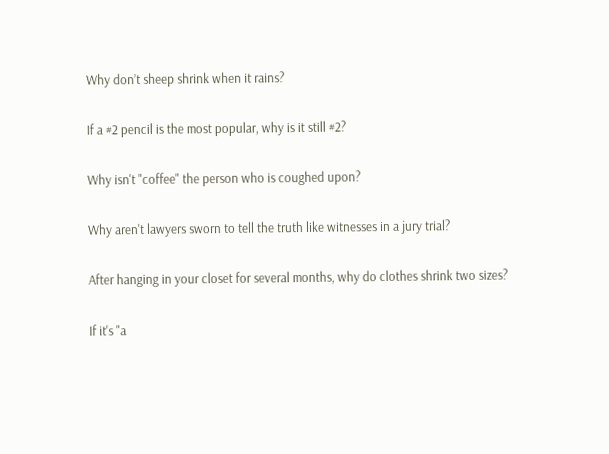Why don’t sheep shrink when it rains?

If a #2 pencil is the most popular, why is it still #2?

Why isn't "coffee" the person who is coughed upon?

Why aren't lawyers sworn to tell the truth like witnesses in a jury trial?

After hanging in your closet for several months, why do clothes shrink two sizes?

If it's "a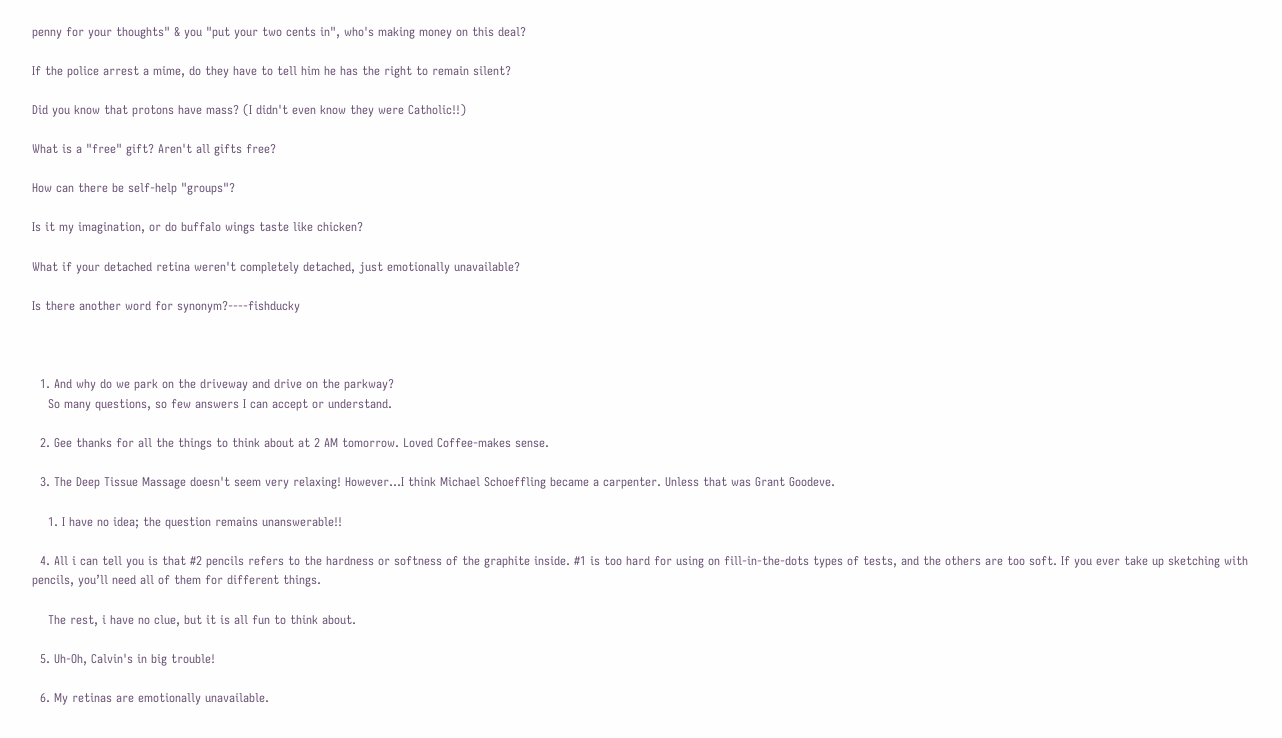penny for your thoughts" & you "put your two cents in", who's making money on this deal?

If the police arrest a mime, do they have to tell him he has the right to remain silent?

Did you know that protons have mass? (I didn't even know they were Catholic!!)

What is a "free" gift? Aren't all gifts free?

How can there be self-help "groups"?

Is it my imagination, or do buffalo wings taste like chicken?

What if your detached retina weren't completely detached, just emotionally unavailable?

Is there another word for synonym?----fishducky



  1. And why do we park on the driveway and drive on the parkway?
    So many questions, so few answers I can accept or understand.

  2. Gee thanks for all the things to think about at 2 AM tomorrow. Loved Coffee-makes sense.

  3. The Deep Tissue Massage doesn't seem very relaxing! However...I think Michael Schoeffling became a carpenter. Unless that was Grant Goodeve.

    1. I have no idea; the question remains unanswerable!!

  4. All i can tell you is that #2 pencils refers to the hardness or softness of the graphite inside. #1 is too hard for using on fill-in-the-dots types of tests, and the others are too soft. If you ever take up sketching with pencils, you’ll need all of them for different things.

    The rest, i have no clue, but it is all fun to think about.

  5. Uh-Oh, Calvin's in big trouble!

  6. My retinas are emotionally unavailable.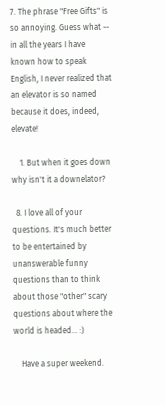7. The phrase "Free Gifts" is so annoying. Guess what -- in all the years I have known how to speak English, I never realized that an elevator is so named because it does, indeed, elevate!

    1. But when it goes down why isn't it a downelator?

  8. I love all of your questions. It's much better to be entertained by unanswerable funny questions than to think about those "other" scary questions about where the world is headed... :)

    Have a super weekend.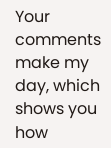Your comments make my day, which shows you how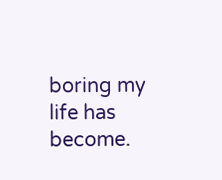boring my life has become.